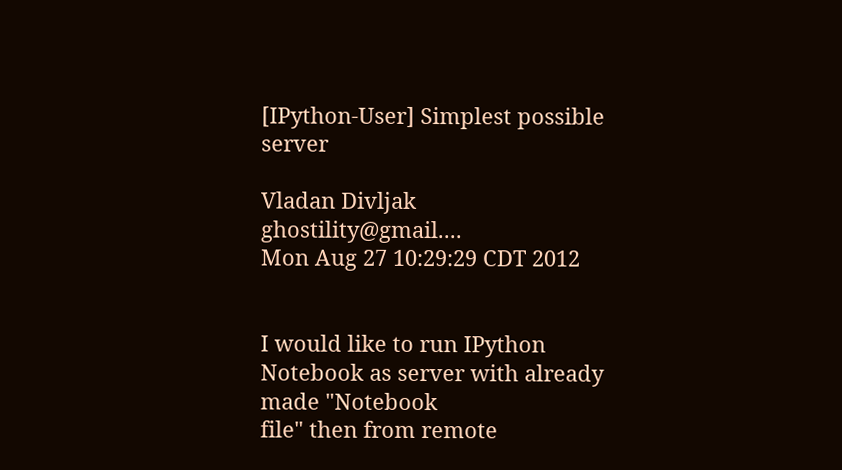[IPython-User] Simplest possible server

Vladan Divljak ghostility@gmail....
Mon Aug 27 10:29:29 CDT 2012


I would like to run IPython Notebook as server with already made "Notebook
file" then from remote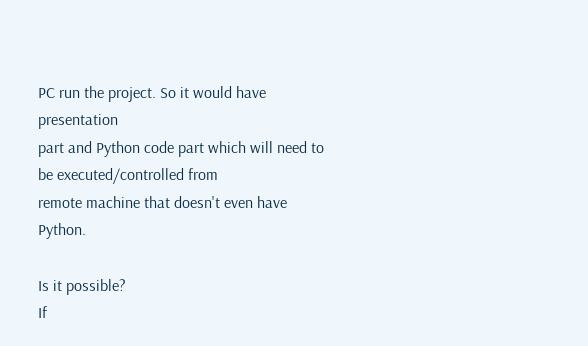PC run the project. So it would have presentation
part and Python code part which will need to be executed/controlled from
remote machine that doesn't even have Python.

Is it possible?
If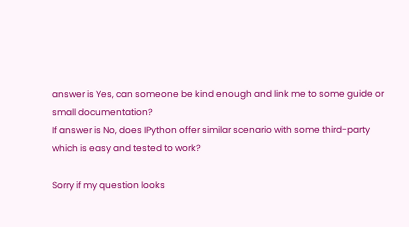answer is Yes, can someone be kind enough and link me to some guide or
small documentation?
If answer is No, does IPython offer similar scenario with some third-party
which is easy and tested to work?

Sorry if my question looks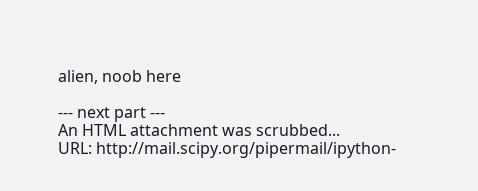alien, noob here

--- next part ---
An HTML attachment was scrubbed...
URL: http://mail.scipy.org/pipermail/ipython-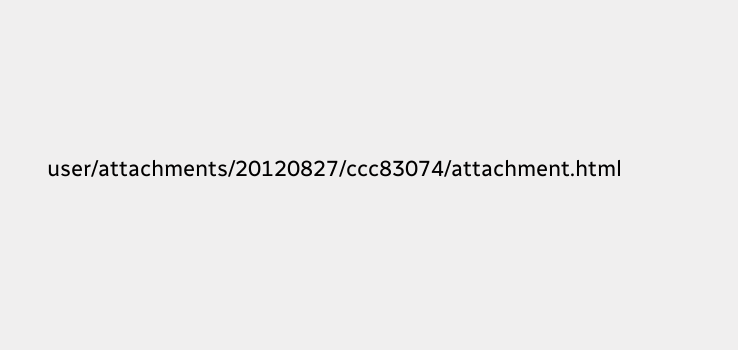user/attachments/20120827/ccc83074/attachment.html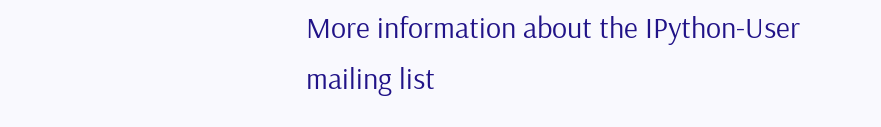More information about the IPython-User mailing list